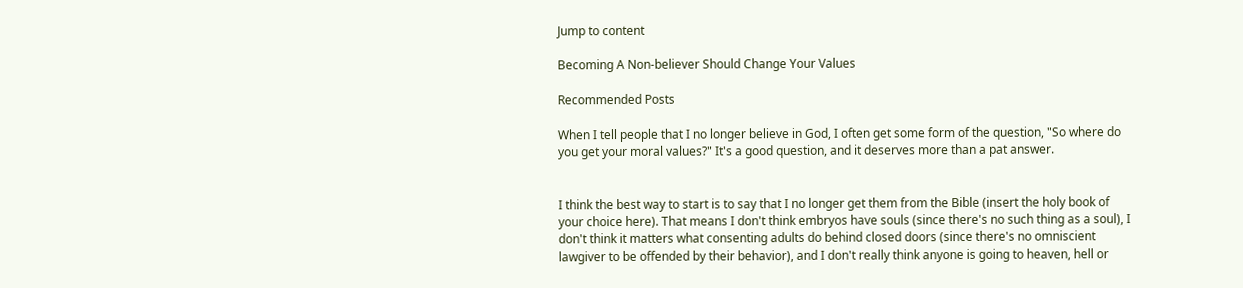Jump to content

Becoming A Non-believer Should Change Your Values

Recommended Posts

When I tell people that I no longer believe in God, I often get some form of the question, "So where do you get your moral values?" It's a good question, and it deserves more than a pat answer.


I think the best way to start is to say that I no longer get them from the Bible (insert the holy book of your choice here). That means I don't think embryos have souls (since there's no such thing as a soul), I don't think it matters what consenting adults do behind closed doors (since there's no omniscient lawgiver to be offended by their behavior), and I don't really think anyone is going to heaven, hell or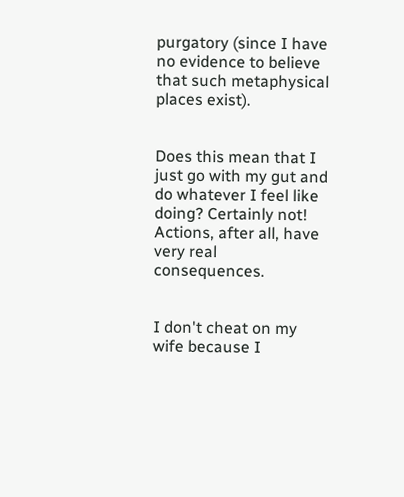purgatory (since I have no evidence to believe that such metaphysical places exist).


Does this mean that I just go with my gut and do whatever I feel like doing? Certainly not! Actions, after all, have very real consequences.


I don't cheat on my wife because I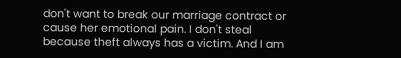don't want to break our marriage contract or cause her emotional pain. I don't steal because theft always has a victim. And I am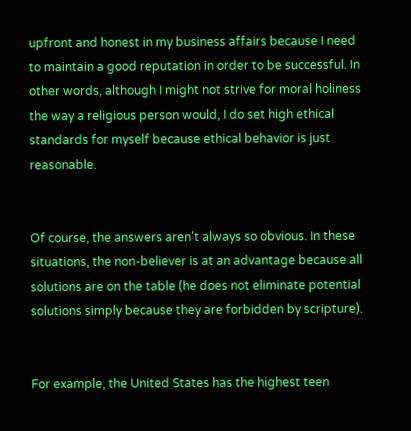upfront and honest in my business affairs because I need to maintain a good reputation in order to be successful. In other words, although I might not strive for moral holiness the way a religious person would, I do set high ethical standards for myself because ethical behavior is just reasonable.


Of course, the answers aren't always so obvious. In these situations, the non-believer is at an advantage because all solutions are on the table (he does not eliminate potential solutions simply because they are forbidden by scripture).


For example, the United States has the highest teen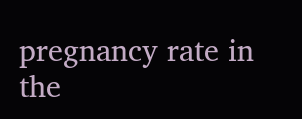pregnancy rate in the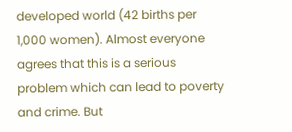developed world (42 births per 1,000 women). Almost everyone agrees that this is a serious problem which can lead to poverty and crime. But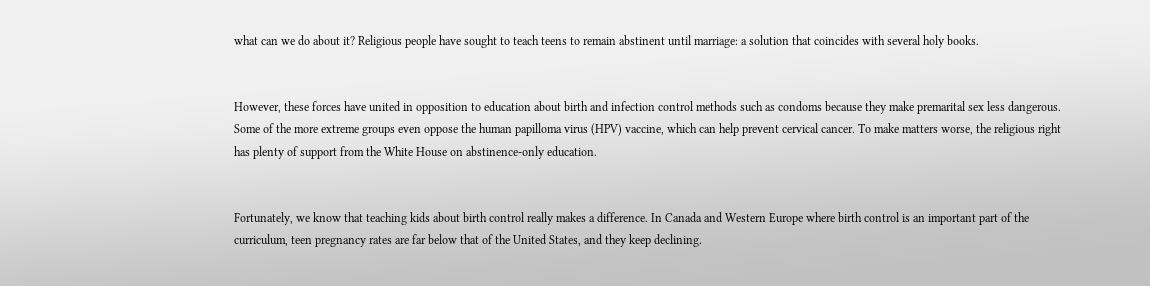what can we do about it? Religious people have sought to teach teens to remain abstinent until marriage: a solution that coincides with several holy books.


However, these forces have united in opposition to education about birth and infection control methods such as condoms because they make premarital sex less dangerous. Some of the more extreme groups even oppose the human papilloma virus (HPV) vaccine, which can help prevent cervical cancer. To make matters worse, the religious right has plenty of support from the White House on abstinence-only education.


Fortunately, we know that teaching kids about birth control really makes a difference. In Canada and Western Europe where birth control is an important part of the curriculum, teen pregnancy rates are far below that of the United States, and they keep declining.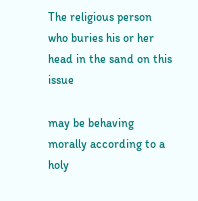The religious person who buries his or her head in the sand on this issue

may be behaving morally according to a holy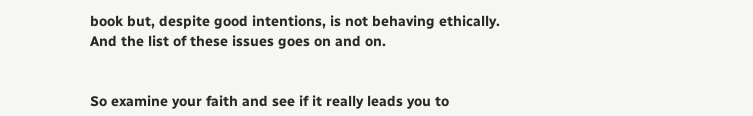book but, despite good intentions, is not behaving ethically. And the list of these issues goes on and on.


So examine your faith and see if it really leads you to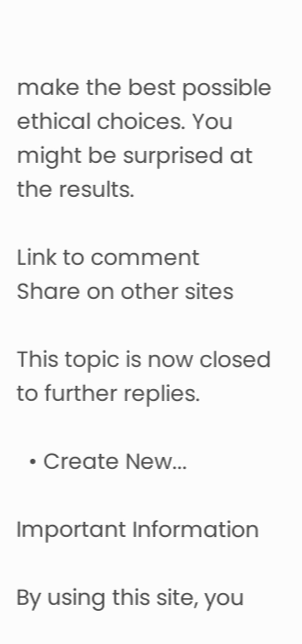make the best possible ethical choices. You might be surprised at the results.

Link to comment
Share on other sites

This topic is now closed to further replies.

  • Create New...

Important Information

By using this site, you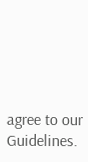agree to our Guidelines.